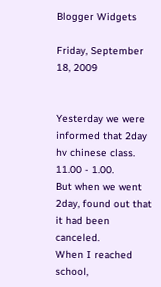Blogger Widgets

Friday, September 18, 2009


Yesterday we were informed that 2day hv chinese class.
11.00 - 1.00.
But when we went 2day, found out that it had been canceled.
When I reached school,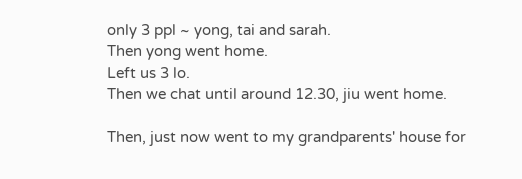only 3 ppl ~ yong, tai and sarah.
Then yong went home.
Left us 3 lo.
Then we chat until around 12.30, jiu went home.

Then, just now went to my grandparents' house for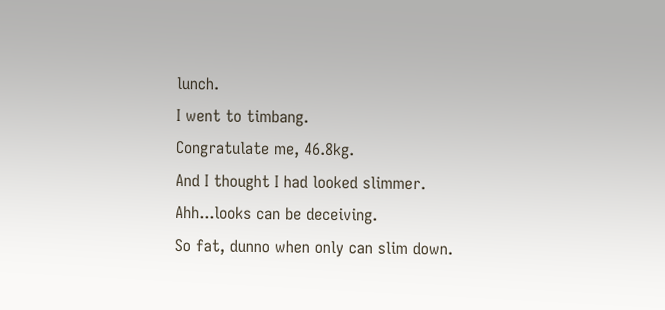lunch.
I went to timbang.
Congratulate me, 46.8kg.
And I thought I had looked slimmer.
Ahh...looks can be deceiving.
So fat, dunno when only can slim down.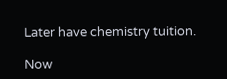Later have chemistry tuition.

Now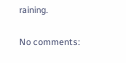raining.

No comments: